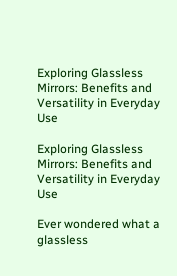Exploring Glassless Mirrors: Benefits and Versatility in Everyday Use

Exploring Glassless Mirrors: Benefits and Versatility in Everyday Use

Ever wondered what a glassless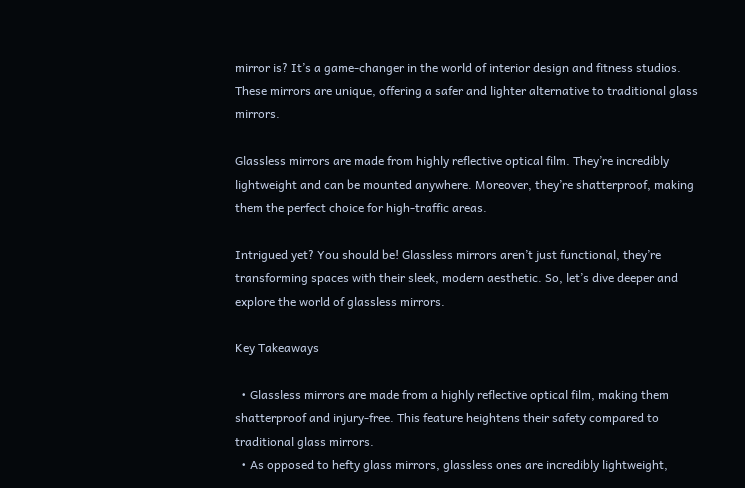mirror is? It’s a game-changer in the world of interior design and fitness studios. These mirrors are unique, offering a safer and lighter alternative to traditional glass mirrors.

Glassless mirrors are made from highly reflective optical film. They’re incredibly lightweight and can be mounted anywhere. Moreover, they’re shatterproof, making them the perfect choice for high-traffic areas.

Intrigued yet? You should be! Glassless mirrors aren’t just functional, they’re transforming spaces with their sleek, modern aesthetic. So, let’s dive deeper and explore the world of glassless mirrors.

Key Takeaways

  • Glassless mirrors are made from a highly reflective optical film, making them shatterproof and injury-free. This feature heightens their safety compared to traditional glass mirrors.
  • As opposed to hefty glass mirrors, glassless ones are incredibly lightweight,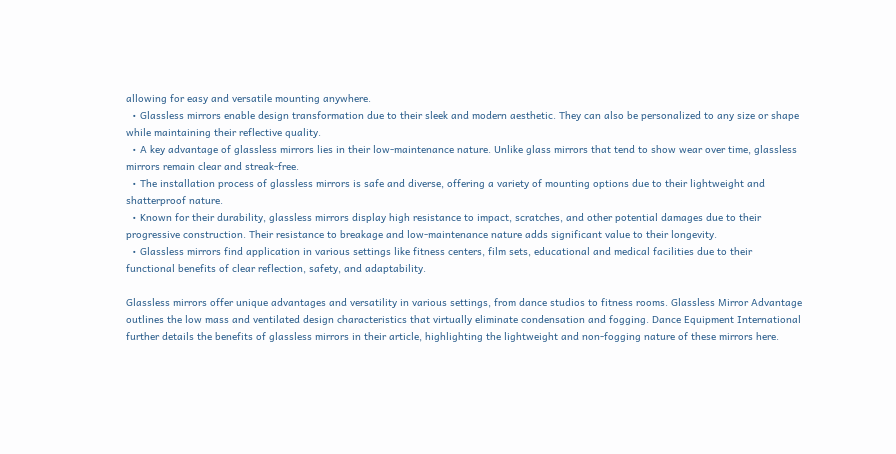allowing for easy and versatile mounting anywhere.
  • Glassless mirrors enable design transformation due to their sleek and modern aesthetic. They can also be personalized to any size or shape while maintaining their reflective quality.
  • A key advantage of glassless mirrors lies in their low-maintenance nature. Unlike glass mirrors that tend to show wear over time, glassless mirrors remain clear and streak-free.
  • The installation process of glassless mirrors is safe and diverse, offering a variety of mounting options due to their lightweight and shatterproof nature.
  • Known for their durability, glassless mirrors display high resistance to impact, scratches, and other potential damages due to their progressive construction. Their resistance to breakage and low-maintenance nature adds significant value to their longevity.
  • Glassless mirrors find application in various settings like fitness centers, film sets, educational and medical facilities due to their functional benefits of clear reflection, safety, and adaptability.

Glassless mirrors offer unique advantages and versatility in various settings, from dance studios to fitness rooms. Glassless Mirror Advantage outlines the low mass and ventilated design characteristics that virtually eliminate condensation and fogging. Dance Equipment International further details the benefits of glassless mirrors in their article, highlighting the lightweight and non-fogging nature of these mirrors here.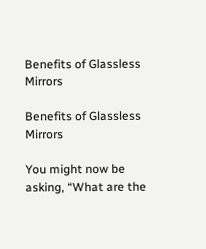Benefits of Glassless Mirrors

Benefits of Glassless Mirrors

You might now be asking, “What are the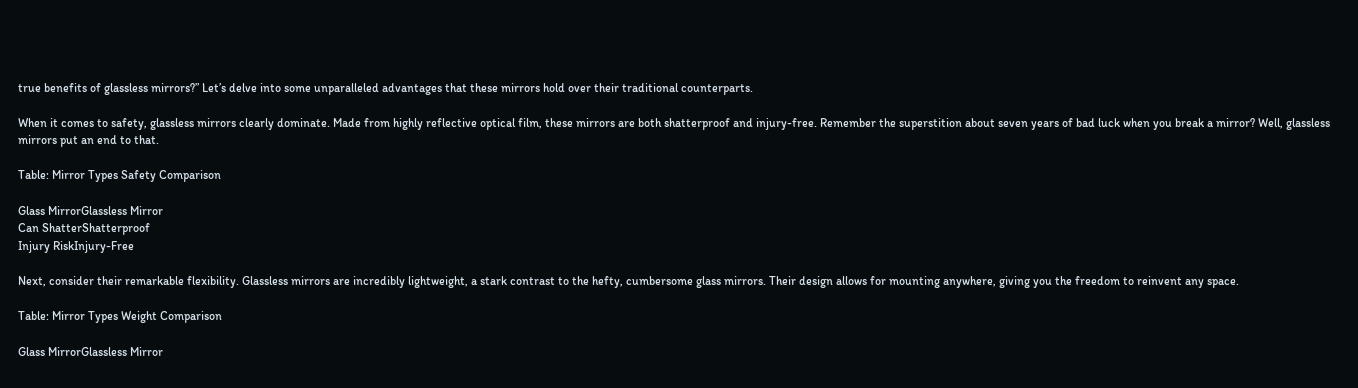true benefits of glassless mirrors?” Let’s delve into some unparalleled advantages that these mirrors hold over their traditional counterparts.

When it comes to safety, glassless mirrors clearly dominate. Made from highly reflective optical film, these mirrors are both shatterproof and injury-free. Remember the superstition about seven years of bad luck when you break a mirror? Well, glassless mirrors put an end to that.

Table: Mirror Types Safety Comparison

Glass MirrorGlassless Mirror
Can ShatterShatterproof
Injury RiskInjury-Free

Next, consider their remarkable flexibility. Glassless mirrors are incredibly lightweight, a stark contrast to the hefty, cumbersome glass mirrors. Their design allows for mounting anywhere, giving you the freedom to reinvent any space.

Table: Mirror Types Weight Comparison

Glass MirrorGlassless Mirror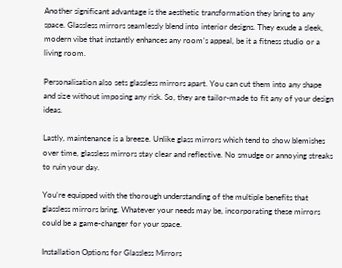Another significant advantage is the aesthetic transformation they bring to any space. Glassless mirrors seamlessly blend into interior designs. They exude a sleek, modern vibe that instantly enhances any room’s appeal, be it a fitness studio or a living room.

Personalisation also sets glassless mirrors apart. You can cut them into any shape and size without imposing any risk. So, they are tailor-made to fit any of your design ideas.

Lastly, maintenance is a breeze. Unlike glass mirrors which tend to show blemishes over time, glassless mirrors stay clear and reflective. No smudge or annoying streaks to ruin your day.

You’re equipped with the thorough understanding of the multiple benefits that glassless mirrors bring. Whatever your needs may be, incorporating these mirrors could be a game-changer for your space.

Installation Options for Glassless Mirrors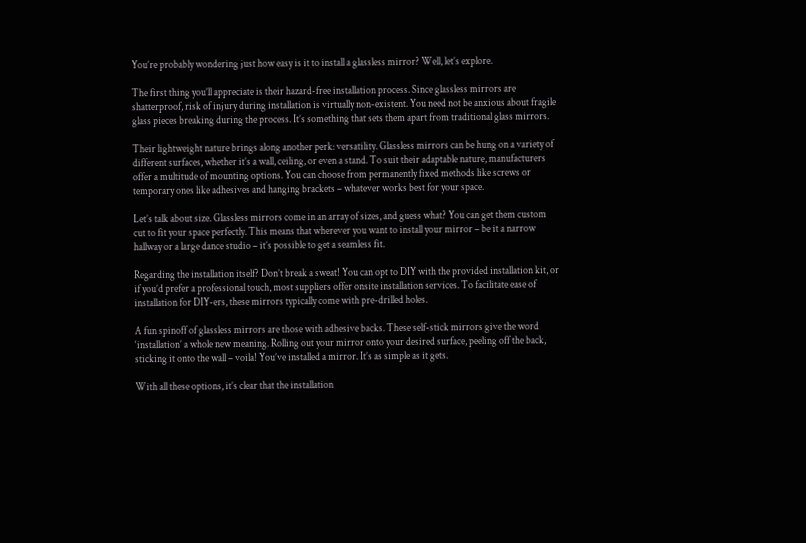You’re probably wondering just how easy is it to install a glassless mirror? Well, let’s explore.

The first thing you’ll appreciate is their hazard-free installation process. Since glassless mirrors are shatterproof, risk of injury during installation is virtually non-existent. You need not be anxious about fragile glass pieces breaking during the process. It’s something that sets them apart from traditional glass mirrors.

Their lightweight nature brings along another perk: versatility. Glassless mirrors can be hung on a variety of different surfaces, whether it’s a wall, ceiling, or even a stand. To suit their adaptable nature, manufacturers offer a multitude of mounting options. You can choose from permanently fixed methods like screws or temporary ones like adhesives and hanging brackets – whatever works best for your space.

Let’s talk about size. Glassless mirrors come in an array of sizes, and guess what? You can get them custom cut to fit your space perfectly. This means that wherever you want to install your mirror – be it a narrow hallway or a large dance studio – it’s possible to get a seamless fit.

Regarding the installation itself? Don’t break a sweat! You can opt to DIY with the provided installation kit, or if you’d prefer a professional touch, most suppliers offer onsite installation services. To facilitate ease of installation for DIY-ers, these mirrors typically come with pre-drilled holes.

A fun spinoff of glassless mirrors are those with adhesive backs. These self-stick mirrors give the word ‘installation’ a whole new meaning. Rolling out your mirror onto your desired surface, peeling off the back, sticking it onto the wall – voila! You’ve installed a mirror. It’s as simple as it gets.

With all these options, it’s clear that the installation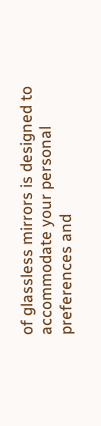of glassless mirrors is designed to accommodate your personal preferences and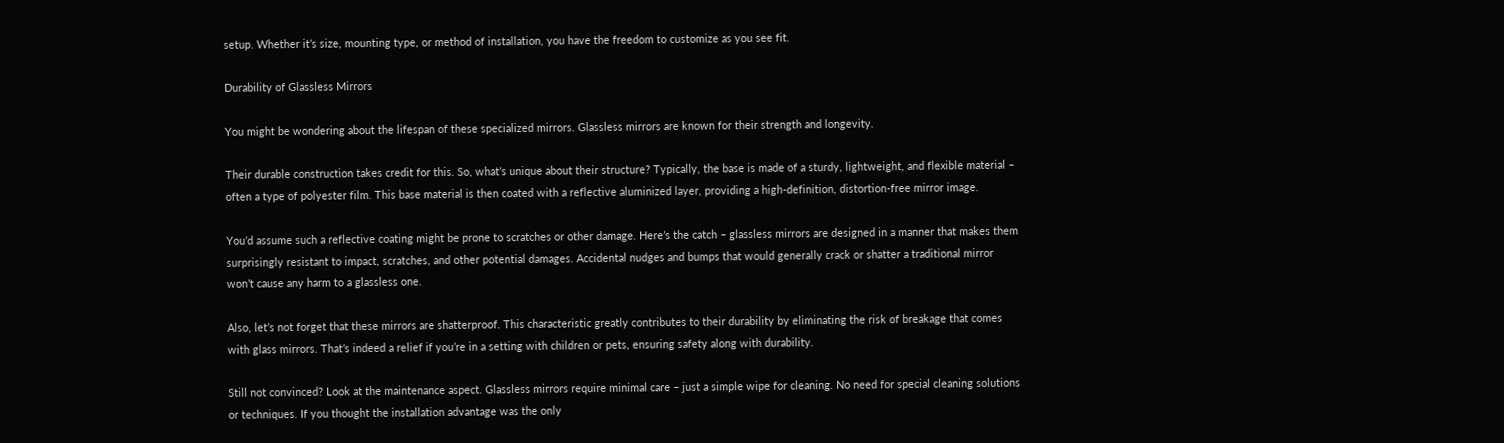setup. Whether it’s size, mounting type, or method of installation, you have the freedom to customize as you see fit.

Durability of Glassless Mirrors

You might be wondering about the lifespan of these specialized mirrors. Glassless mirrors are known for their strength and longevity.

Their durable construction takes credit for this. So, what’s unique about their structure? Typically, the base is made of a sturdy, lightweight, and flexible material – often a type of polyester film. This base material is then coated with a reflective aluminized layer, providing a high-definition, distortion-free mirror image.

You’d assume such a reflective coating might be prone to scratches or other damage. Here’s the catch – glassless mirrors are designed in a manner that makes them surprisingly resistant to impact, scratches, and other potential damages. Accidental nudges and bumps that would generally crack or shatter a traditional mirror won’t cause any harm to a glassless one.

Also, let’s not forget that these mirrors are shatterproof. This characteristic greatly contributes to their durability by eliminating the risk of breakage that comes with glass mirrors. That’s indeed a relief if you’re in a setting with children or pets, ensuring safety along with durability.

Still not convinced? Look at the maintenance aspect. Glassless mirrors require minimal care – just a simple wipe for cleaning. No need for special cleaning solutions or techniques. If you thought the installation advantage was the only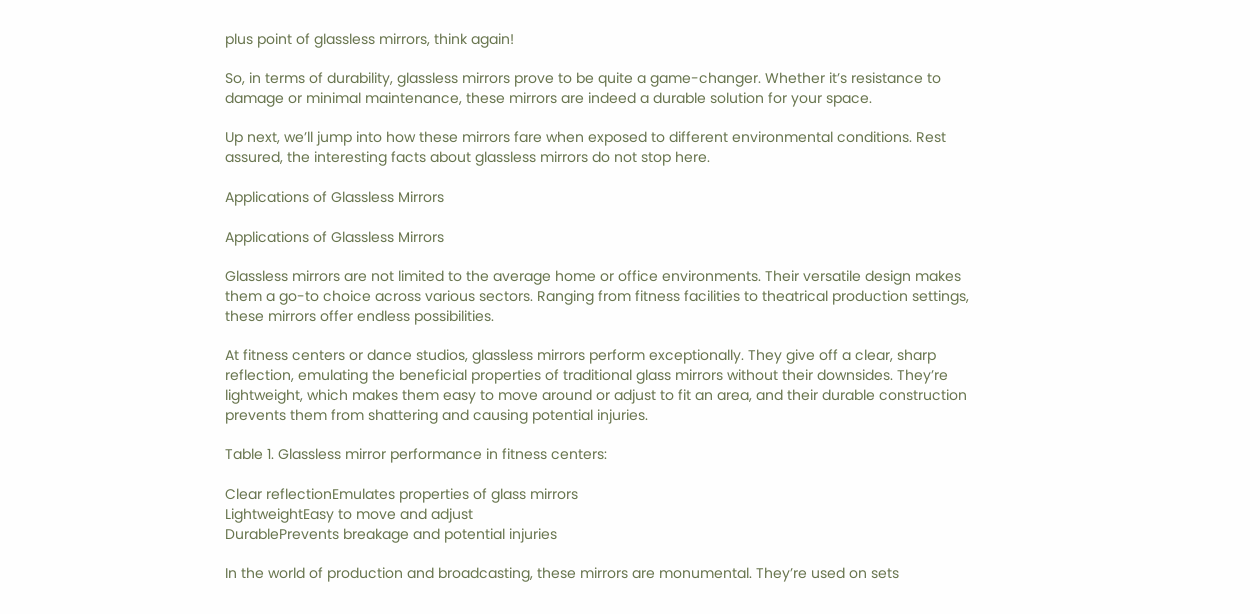plus point of glassless mirrors, think again!

So, in terms of durability, glassless mirrors prove to be quite a game-changer. Whether it’s resistance to damage or minimal maintenance, these mirrors are indeed a durable solution for your space.

Up next, we’ll jump into how these mirrors fare when exposed to different environmental conditions. Rest assured, the interesting facts about glassless mirrors do not stop here.

Applications of Glassless Mirrors

Applications of Glassless Mirrors

Glassless mirrors are not limited to the average home or office environments. Their versatile design makes them a go-to choice across various sectors. Ranging from fitness facilities to theatrical production settings, these mirrors offer endless possibilities.

At fitness centers or dance studios, glassless mirrors perform exceptionally. They give off a clear, sharp reflection, emulating the beneficial properties of traditional glass mirrors without their downsides. They’re lightweight, which makes them easy to move around or adjust to fit an area, and their durable construction prevents them from shattering and causing potential injuries.

Table 1. Glassless mirror performance in fitness centers:

Clear reflectionEmulates properties of glass mirrors
LightweightEasy to move and adjust
DurablePrevents breakage and potential injuries

In the world of production and broadcasting, these mirrors are monumental. They’re used on sets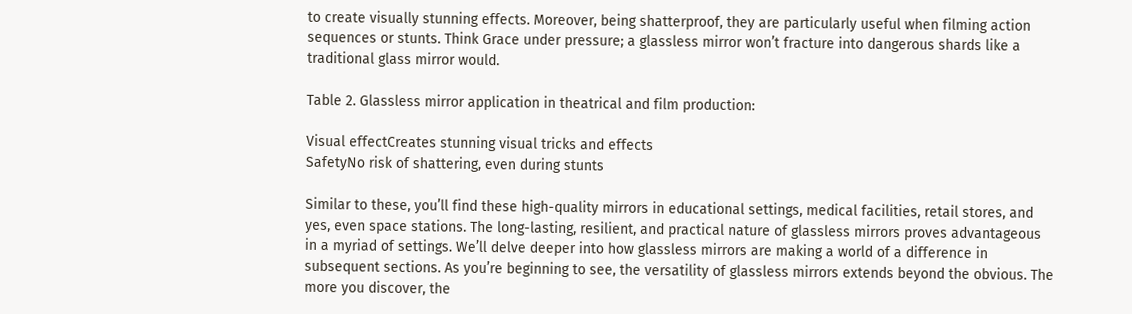to create visually stunning effects. Moreover, being shatterproof, they are particularly useful when filming action sequences or stunts. Think Grace under pressure; a glassless mirror won’t fracture into dangerous shards like a traditional glass mirror would.

Table 2. Glassless mirror application in theatrical and film production:

Visual effectCreates stunning visual tricks and effects
SafetyNo risk of shattering, even during stunts

Similar to these, you’ll find these high-quality mirrors in educational settings, medical facilities, retail stores, and yes, even space stations. The long-lasting, resilient, and practical nature of glassless mirrors proves advantageous in a myriad of settings. We’ll delve deeper into how glassless mirrors are making a world of a difference in subsequent sections. As you’re beginning to see, the versatility of glassless mirrors extends beyond the obvious. The more you discover, the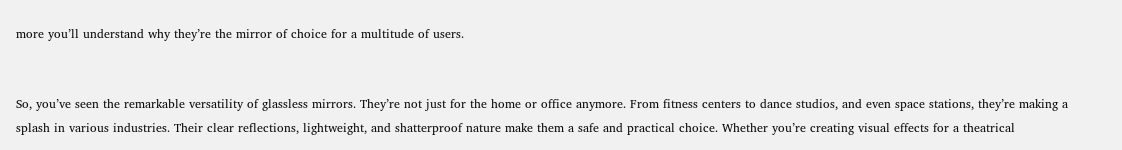more you’ll understand why they’re the mirror of choice for a multitude of users.


So, you’ve seen the remarkable versatility of glassless mirrors. They’re not just for the home or office anymore. From fitness centers to dance studios, and even space stations, they’re making a splash in various industries. Their clear reflections, lightweight, and shatterproof nature make them a safe and practical choice. Whether you’re creating visual effects for a theatrical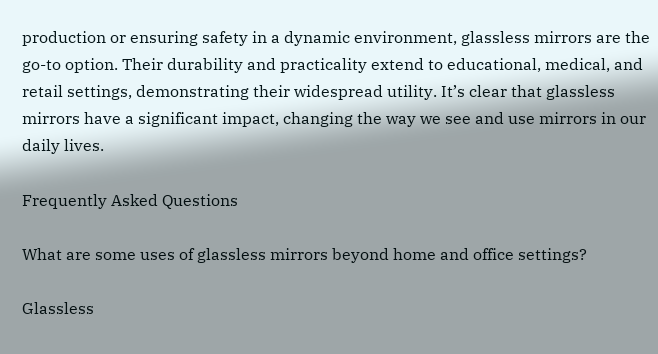production or ensuring safety in a dynamic environment, glassless mirrors are the go-to option. Their durability and practicality extend to educational, medical, and retail settings, demonstrating their widespread utility. It’s clear that glassless mirrors have a significant impact, changing the way we see and use mirrors in our daily lives.

Frequently Asked Questions

What are some uses of glassless mirrors beyond home and office settings?

Glassless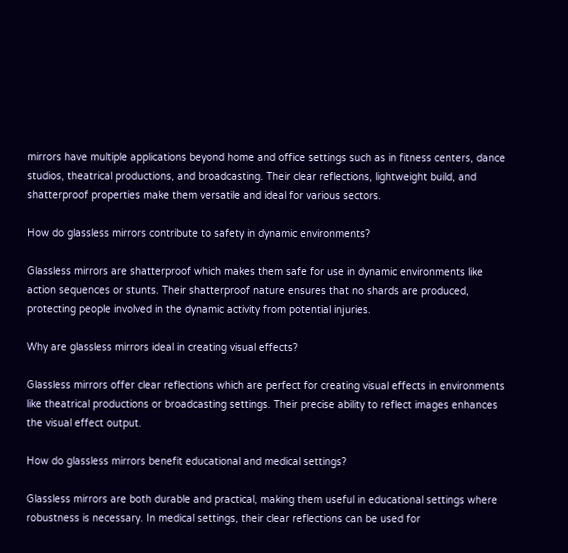mirrors have multiple applications beyond home and office settings such as in fitness centers, dance studios, theatrical productions, and broadcasting. Their clear reflections, lightweight build, and shatterproof properties make them versatile and ideal for various sectors.

How do glassless mirrors contribute to safety in dynamic environments?

Glassless mirrors are shatterproof which makes them safe for use in dynamic environments like action sequences or stunts. Their shatterproof nature ensures that no shards are produced, protecting people involved in the dynamic activity from potential injuries.

Why are glassless mirrors ideal in creating visual effects?

Glassless mirrors offer clear reflections which are perfect for creating visual effects in environments like theatrical productions or broadcasting settings. Their precise ability to reflect images enhances the visual effect output.

How do glassless mirrors benefit educational and medical settings?

Glassless mirrors are both durable and practical, making them useful in educational settings where robustness is necessary. In medical settings, their clear reflections can be used for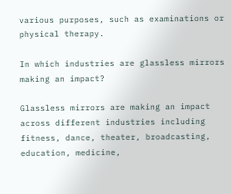various purposes, such as examinations or physical therapy.

In which industries are glassless mirrors making an impact?

Glassless mirrors are making an impact across different industries including fitness, dance, theater, broadcasting, education, medicine,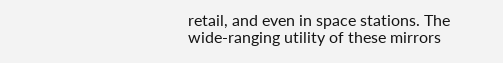retail, and even in space stations. The wide-ranging utility of these mirrors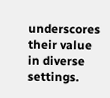underscores their value in diverse settings.